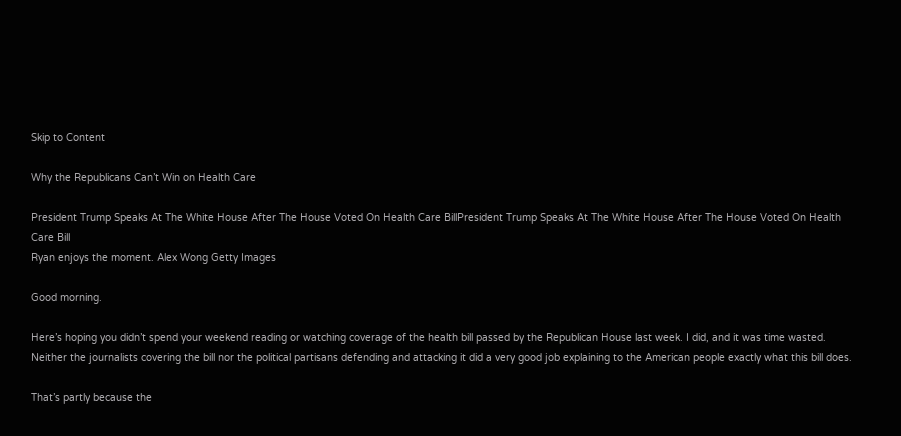Skip to Content

Why the Republicans Can’t Win on Health Care

President Trump Speaks At The White House After The House Voted On Health Care BillPresident Trump Speaks At The White House After The House Voted On Health Care Bill
Ryan enjoys the moment. Alex Wong Getty Images

Good morning.

Here’s hoping you didn’t spend your weekend reading or watching coverage of the health bill passed by the Republican House last week. I did, and it was time wasted. Neither the journalists covering the bill nor the political partisans defending and attacking it did a very good job explaining to the American people exactly what this bill does.

That’s partly because the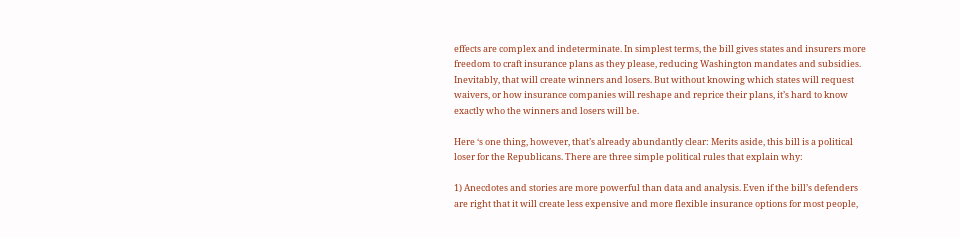effects are complex and indeterminate. In simplest terms, the bill gives states and insurers more freedom to craft insurance plans as they please, reducing Washington mandates and subsidies. Inevitably, that will create winners and losers. But without knowing which states will request waivers, or how insurance companies will reshape and reprice their plans, it’s hard to know exactly who the winners and losers will be.

Here ‘s one thing, however, that’s already abundantly clear: Merits aside, this bill is a political loser for the Republicans. There are three simple political rules that explain why:

1) Anecdotes and stories are more powerful than data and analysis. Even if the bill’s defenders are right that it will create less expensive and more flexible insurance options for most people,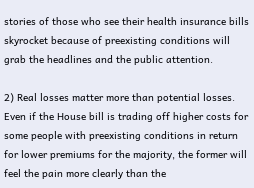stories of those who see their health insurance bills skyrocket because of preexisting conditions will grab the headlines and the public attention.

2) Real losses matter more than potential losses. Even if the House bill is trading off higher costs for some people with preexisting conditions in return for lower premiums for the majority, the former will feel the pain more clearly than the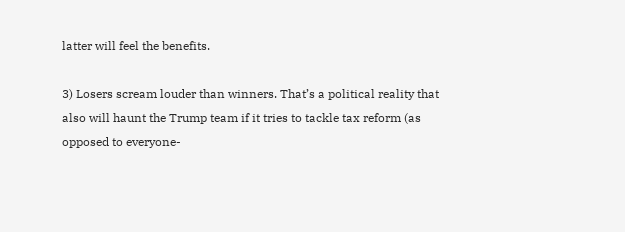latter will feel the benefits.

3) Losers scream louder than winners. That’s a political reality that also will haunt the Trump team if it tries to tackle tax reform (as opposed to everyone-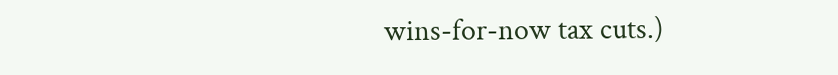wins-for-now tax cuts.)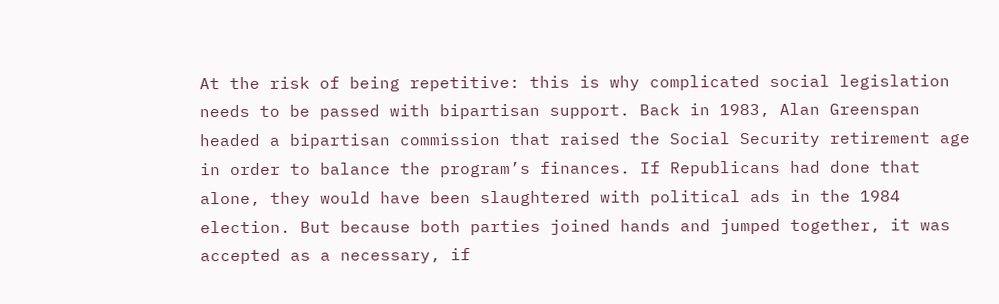At the risk of being repetitive: this is why complicated social legislation needs to be passed with bipartisan support. Back in 1983, Alan Greenspan headed a bipartisan commission that raised the Social Security retirement age in order to balance the program’s finances. If Republicans had done that alone, they would have been slaughtered with political ads in the 1984 election. But because both parties joined hands and jumped together, it was accepted as a necessary, if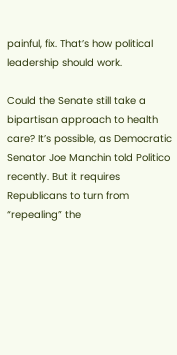painful, fix. That’s how political leadership should work.

Could the Senate still take a bipartisan approach to health care? It’s possible, as Democratic Senator Joe Manchin told Politico recently. But it requires Republicans to turn from “repealing” the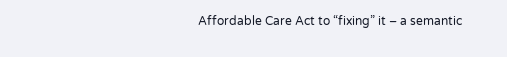Affordable Care Act to “fixing” it – a semantic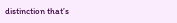distinction that’s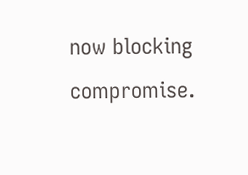now blocking compromise.